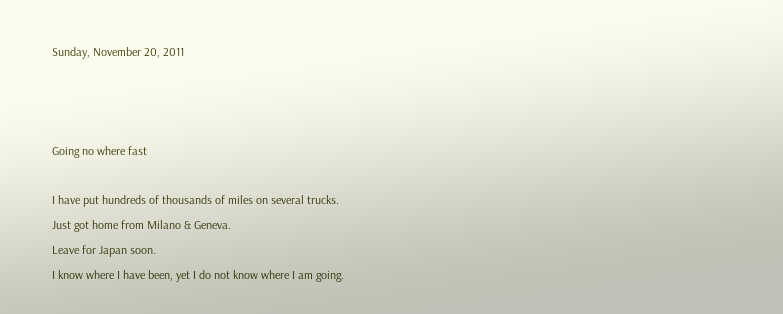Sunday, November 20, 2011



Going no where fast

I have put hundreds of thousands of miles on several trucks.
Just got home from Milano & Geneva.
Leave for Japan soon.
I know where I have been, yet I do not know where I am going.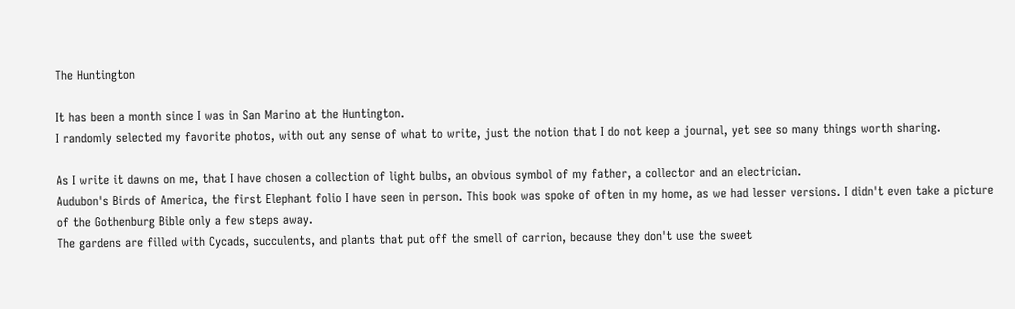The Huntington

It has been a month since I was in San Marino at the Huntington.
I randomly selected my favorite photos, with out any sense of what to write, just the notion that I do not keep a journal, yet see so many things worth sharing.

As I write it dawns on me, that I have chosen a collection of light bulbs, an obvious symbol of my father, a collector and an electrician.
Audubon's Birds of America, the first Elephant folio I have seen in person. This book was spoke of often in my home, as we had lesser versions. I didn't even take a picture of the Gothenburg Bible only a few steps away.
The gardens are filled with Cycads, succulents, and plants that put off the smell of carrion, because they don't use the sweet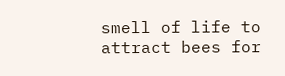smell of life to attract bees for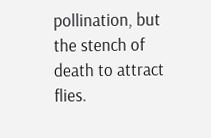pollination, but the stench of death to attract flies.